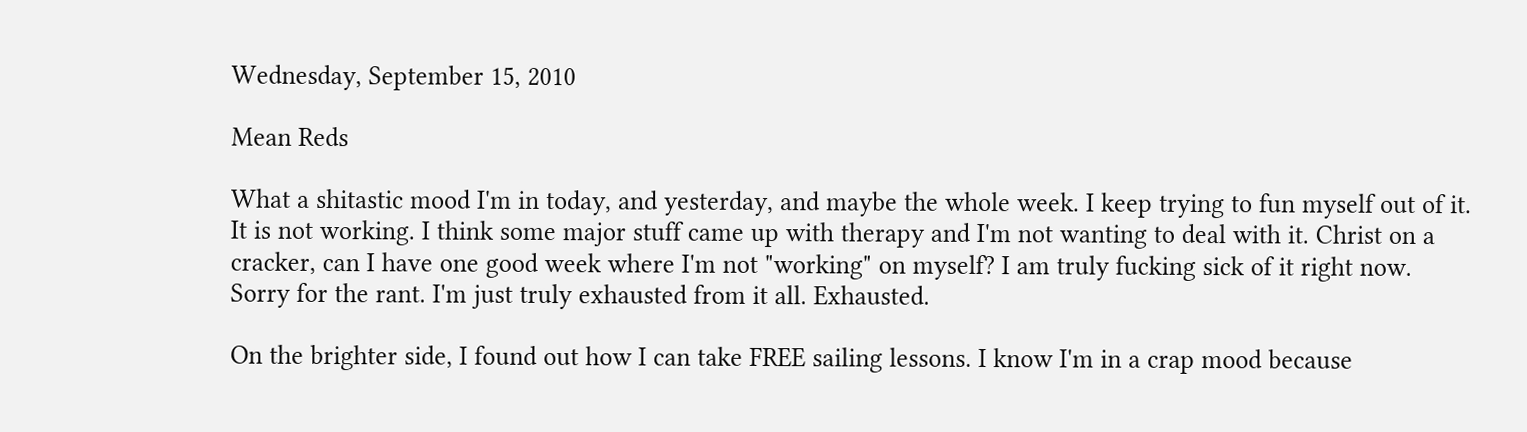Wednesday, September 15, 2010

Mean Reds

What a shitastic mood I'm in today, and yesterday, and maybe the whole week. I keep trying to fun myself out of it. It is not working. I think some major stuff came up with therapy and I'm not wanting to deal with it. Christ on a cracker, can I have one good week where I'm not "working" on myself? I am truly fucking sick of it right now. Sorry for the rant. I'm just truly exhausted from it all. Exhausted.

On the brighter side, I found out how I can take FREE sailing lessons. I know I'm in a crap mood because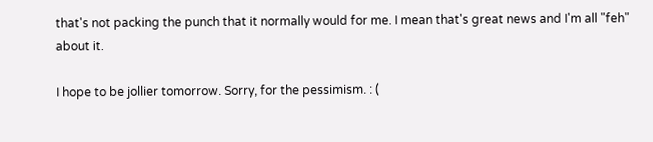that's not packing the punch that it normally would for me. I mean that's great news and I'm all "feh" about it.

I hope to be jollier tomorrow. Sorry, for the pessimism. : (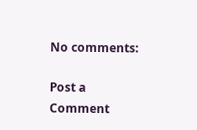No comments:

Post a Comment